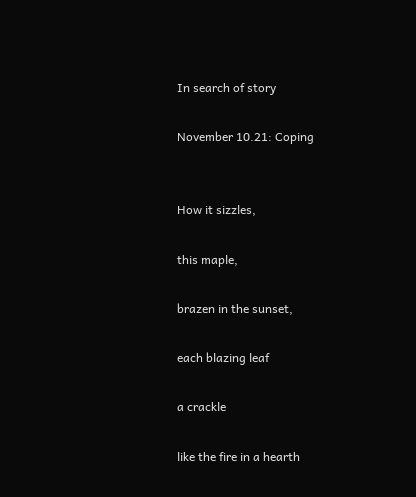In search of story

November 10.21: Coping


How it sizzles,

this maple,

brazen in the sunset,

each blazing leaf

a crackle

like the fire in a hearth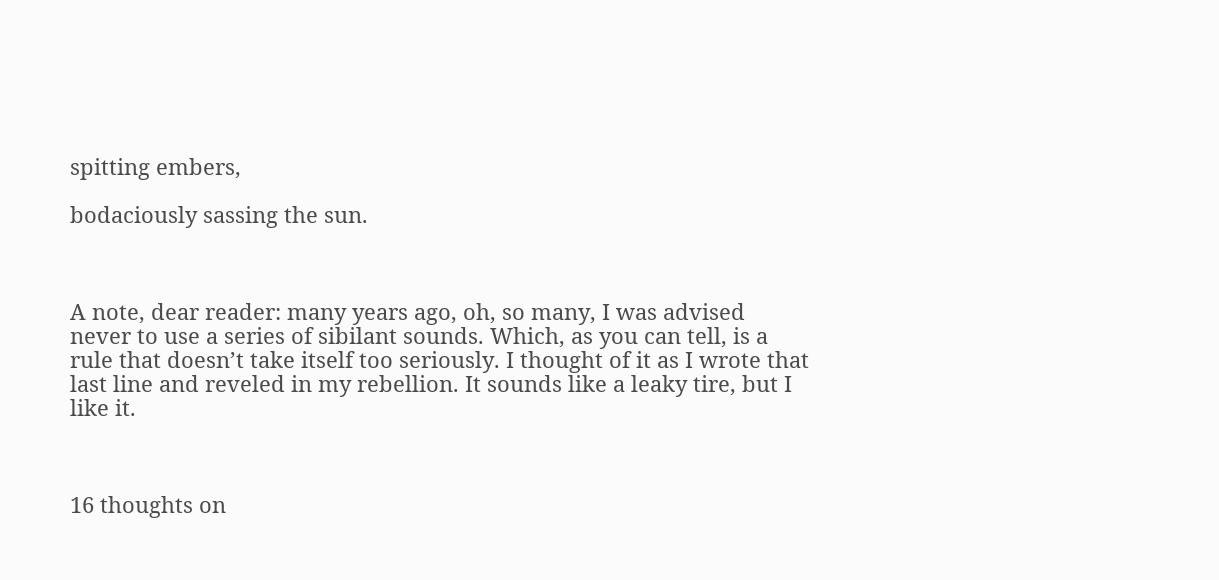spitting embers,

bodaciously sassing the sun.



A note, dear reader: many years ago, oh, so many, I was advised never to use a series of sibilant sounds. Which, as you can tell, is a rule that doesn’t take itself too seriously. I thought of it as I wrote that last line and reveled in my rebellion. It sounds like a leaky tire, but I like it.



16 thoughts on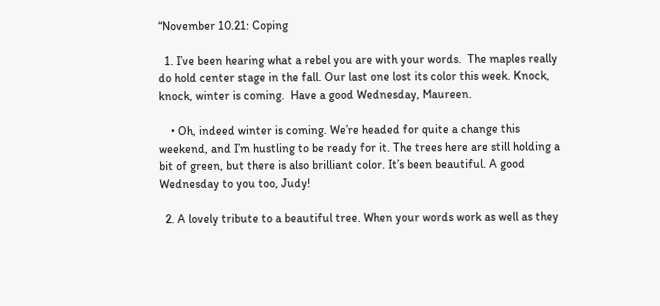“November 10.21: Coping

  1. I’ve been hearing what a rebel you are with your words.  The maples really do hold center stage in the fall. Our last one lost its color this week. Knock, knock, winter is coming.  Have a good Wednesday, Maureen.

    • Oh, indeed winter is coming. We’re headed for quite a change this weekend, and I’m hustling to be ready for it. The trees here are still holding a bit of green, but there is also brilliant color. It’s been beautiful. A good Wednesday to you too, Judy!

  2. A lovely tribute to a beautiful tree. When your words work as well as they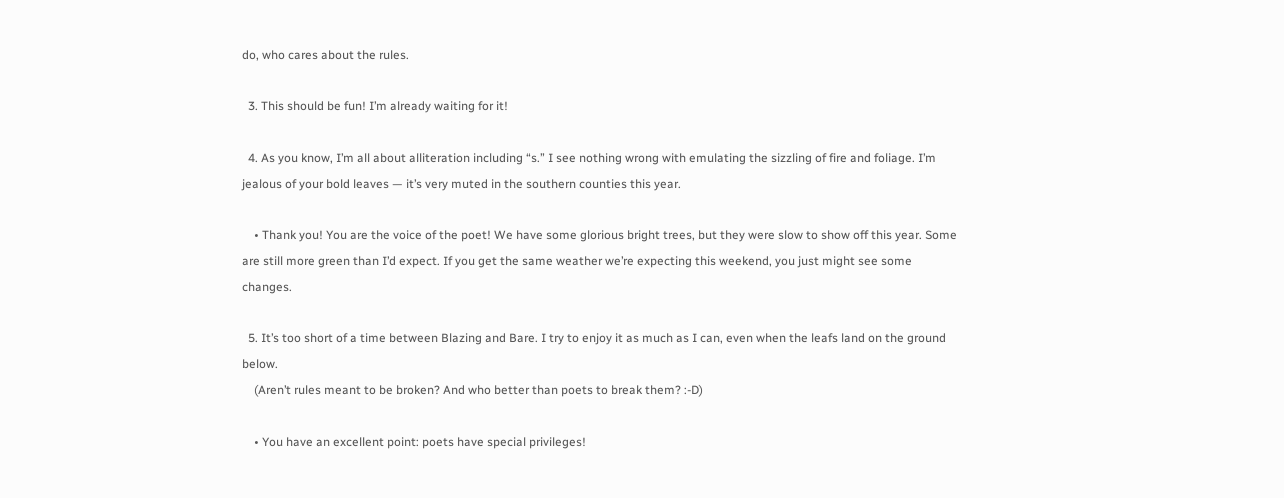do, who cares about the rules.

  3. This should be fun! I’m already waiting for it!

  4. As you know, I’m all about alliteration including “s.” I see nothing wrong with emulating the sizzling of fire and foliage. I’m jealous of your bold leaves — it’s very muted in the southern counties this year.

    • Thank you! You are the voice of the poet! We have some glorious bright trees, but they were slow to show off this year. Some are still more green than I’d expect. If you get the same weather we’re expecting this weekend, you just might see some changes.

  5. It’s too short of a time between Blazing and Bare. I try to enjoy it as much as I can, even when the leafs land on the ground below.
    (Aren’t rules meant to be broken? And who better than poets to break them? :-D)

    • You have an excellent point: poets have special privileges!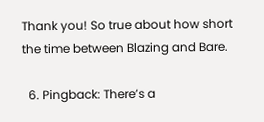Thank you! So true about how short the time between Blazing and Bare.

  6. Pingback: There’s a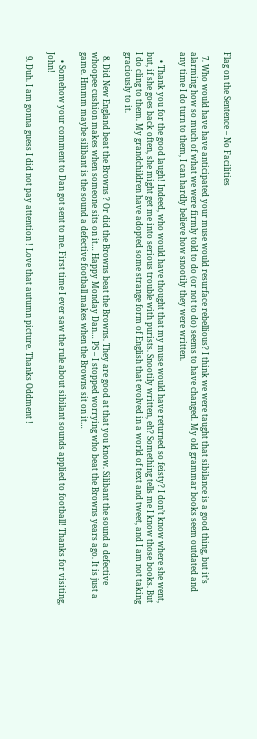Flag on the Sentence – No Facilities

  7. Who would have have anticipated your muse would resurface rebellious? I think we were taught that sibilance is a good thing, but it’s alarming how so much of what we were firmly told to do (or not to do) seems to have changed. My old grammar books seem outdated and any time I do turn to them, I can hardly believe how snootily they were written.

    • Thank you for the good laugh! Indeed, who would have thought that my muse would have returned so feisty? I don’t know where she went, but, if she goes back often, she might get me into serious trouble with purists. Snootily written, eh? Something tells me I know those books. But I do cling to them. My grandchildren have adopted some strange form of English that evolved in a world of text and tweet, and I am not taking graciously to it.

  8. Did New England beat the Browns ? Or did the Browns beat the Browns. They are good at that you know. Silibant the sound a defective whoopee cushion makes when someone sits on it… Happy Monday Dan… PS – I stopped worrying who beat the Browns years ago. It is just a game. Hmmm maybe silibant is the sound a defective football makes when the Browns sit on it…

    • Somehow your comment to Dan got sent to me. First time I ever saw the rule about sibilant sounds applied to football! Thanks for visiting, John!

  9. Duh. I am gonna guess I did not pay attention ! Love that autumn picture. Thanks Oddment !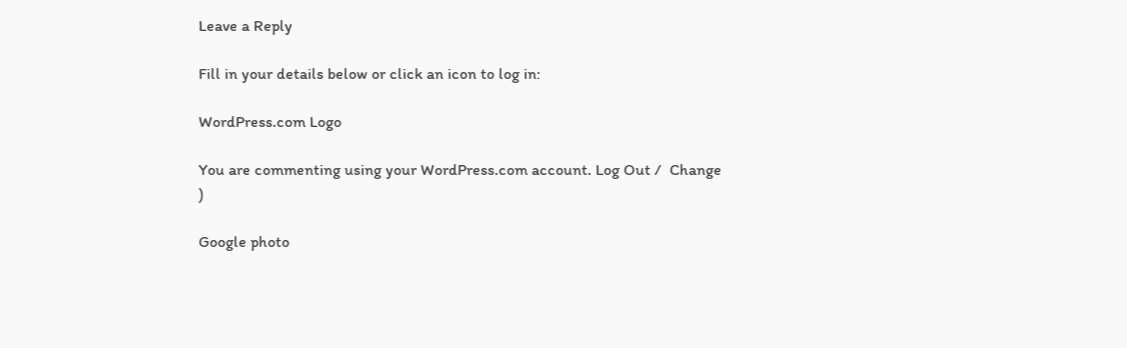Leave a Reply

Fill in your details below or click an icon to log in:

WordPress.com Logo

You are commenting using your WordPress.com account. Log Out /  Change )

Google photo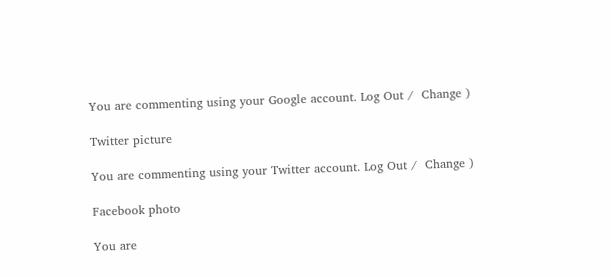You are commenting using your Google account. Log Out /  Change )

Twitter picture

You are commenting using your Twitter account. Log Out /  Change )

Facebook photo

You are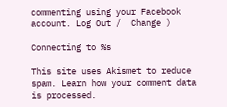commenting using your Facebook account. Log Out /  Change )

Connecting to %s

This site uses Akismet to reduce spam. Learn how your comment data is processed.